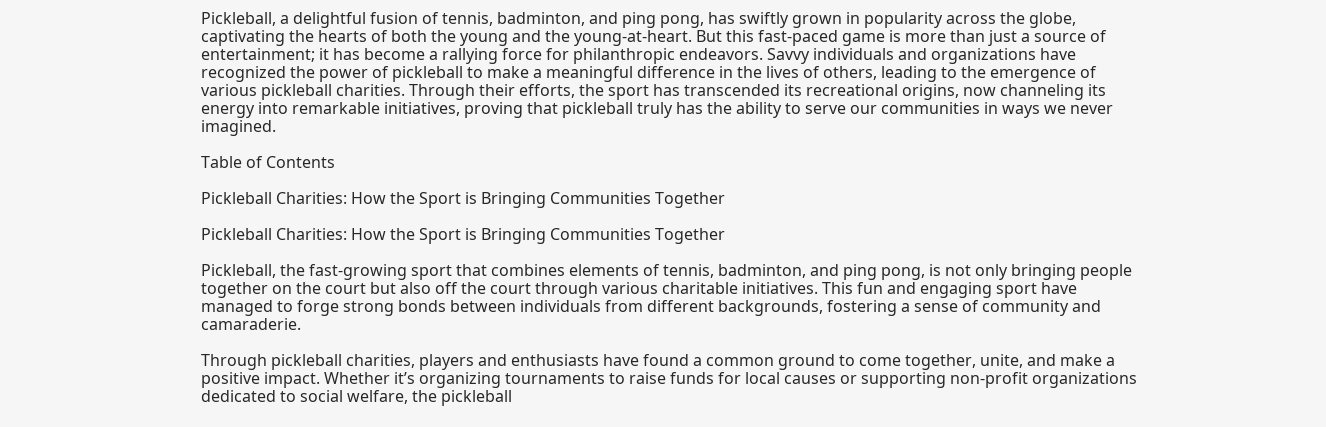Pickleball, a delightful fusion of tennis, badminton, and ping pong, has swiftly grown in popularity across the globe, captivating the hearts of both the young and the young-at-heart. But this fast-paced game is more than just a source of entertainment; it has become a rallying force for philanthropic endeavors. Savvy individuals and organizations have recognized the power of pickleball to make a meaningful difference in the lives of others, leading to the emergence of various pickleball charities. Through their efforts, the sport has transcended its recreational origins, now channeling its energy into remarkable initiatives, proving that pickleball truly has the ability to serve our communities in ways we never imagined.

Table of Contents

Pickleball Charities: How the Sport is Bringing Communities Together

Pickleball Charities: How the Sport is Bringing Communities Together

Pickleball, the fast-growing sport that combines elements of tennis, badminton, and ping pong, is not only bringing people together on the court but also off the court through various charitable initiatives. This fun and engaging sport have managed to forge strong bonds between individuals from different backgrounds, fostering a sense of community and camaraderie.

Through pickleball charities, players and enthusiasts have found a common ground to come together, unite, and make a positive impact. Whether it’s organizing tournaments to raise funds for local causes or supporting non-profit organizations dedicated to social welfare, the pickleball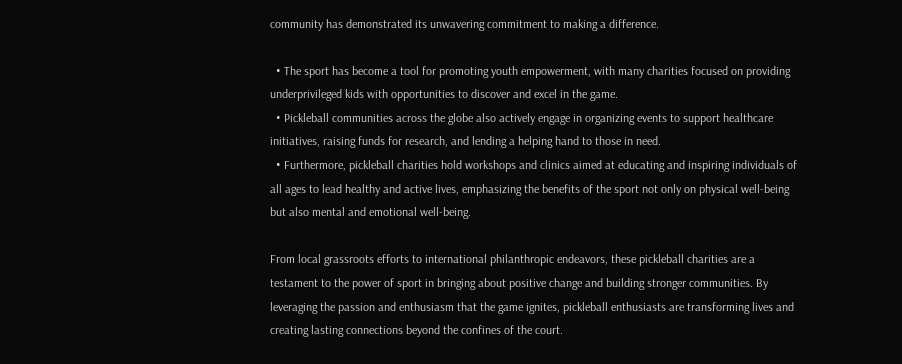community has demonstrated its unwavering commitment to making a difference.

  • The sport has become a tool for promoting youth empowerment, with many charities focused on providing underprivileged kids with opportunities to discover and excel in the game.
  • Pickleball communities across the globe also actively engage in organizing events to support healthcare initiatives, raising funds for research, and lending a helping hand to those in need.
  • Furthermore, pickleball charities hold workshops and clinics aimed at educating and inspiring individuals of all ages to lead healthy and active lives, emphasizing the benefits of the sport not only on physical well-being but also mental and emotional well-being.

From local grassroots efforts to international philanthropic endeavors, these pickleball charities are a testament to the power of sport in bringing about positive change and building stronger communities. By leveraging the passion and enthusiasm that the game ignites, pickleball enthusiasts are transforming lives and creating lasting connections beyond the confines of the court.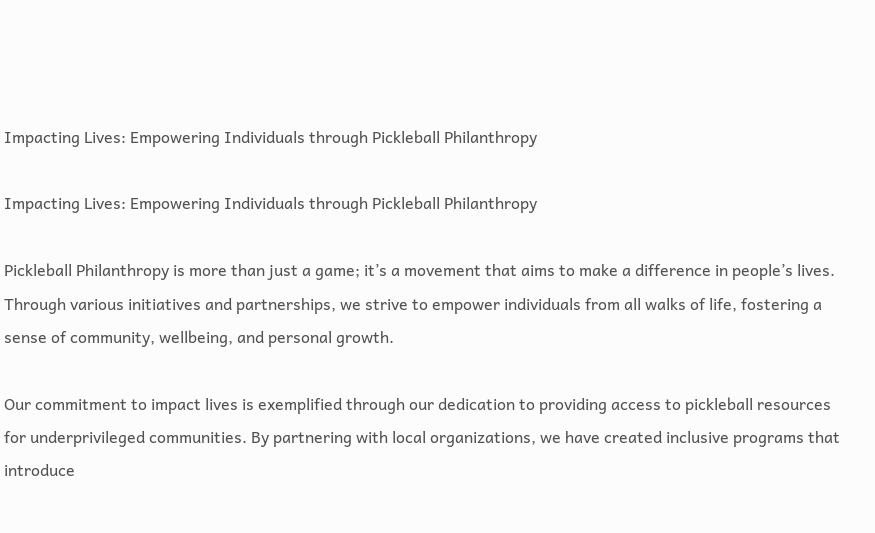Impacting Lives: Empowering Individuals through Pickleball Philanthropy

Impacting Lives: Empowering Individuals through Pickleball Philanthropy

Pickleball Philanthropy is more than just a game; it’s a movement that aims to make a difference in people’s lives. Through various initiatives and partnerships, we strive to empower individuals from all walks of life, fostering a sense of community, wellbeing, and personal growth.

Our commitment to impact lives is exemplified through our dedication to providing access to pickleball resources for underprivileged communities. By partnering with local organizations, we have created inclusive programs that introduce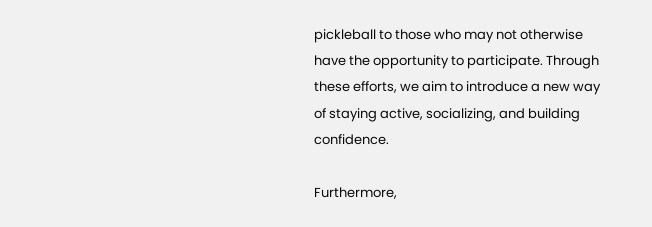pickleball to those who may not otherwise have the opportunity to participate. Through these efforts, we aim to introduce a new way of staying active, socializing, and building confidence.

Furthermore,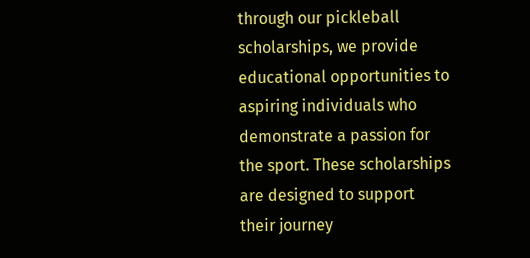through our pickleball scholarships, we provide educational opportunities to aspiring individuals who demonstrate a passion for the sport. These scholarships are designed to support their journey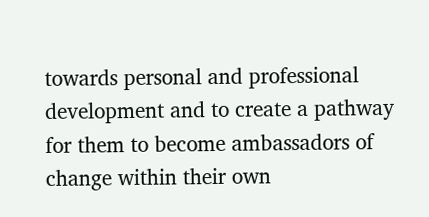towards personal and professional development and to create a pathway for them to become ambassadors of change within their own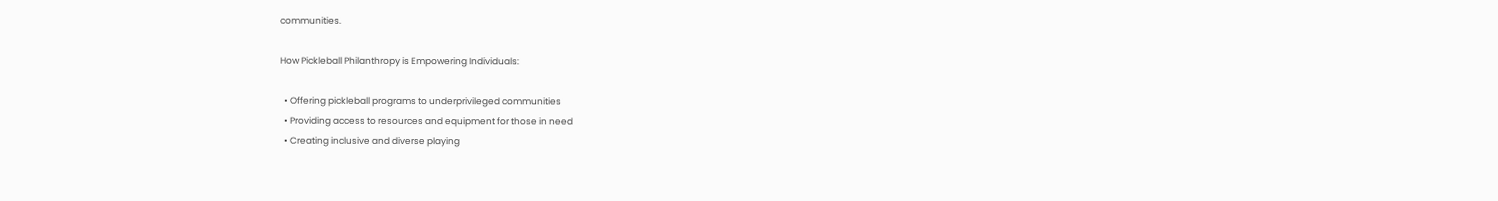communities.

How Pickleball Philanthropy is Empowering Individuals:

  • Offering pickleball programs to underprivileged communities
  • Providing access to resources and equipment for those in need
  • Creating inclusive and diverse playing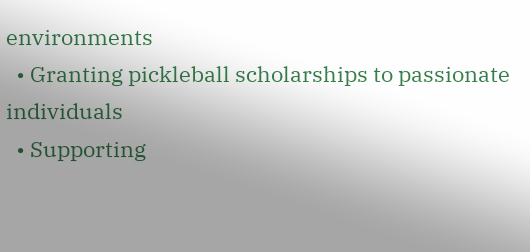environments
  • Granting pickleball scholarships to passionate individuals
  • Supporting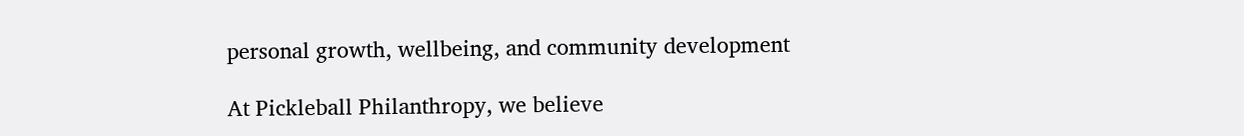personal growth, wellbeing, and community development

At Pickleball Philanthropy, we believe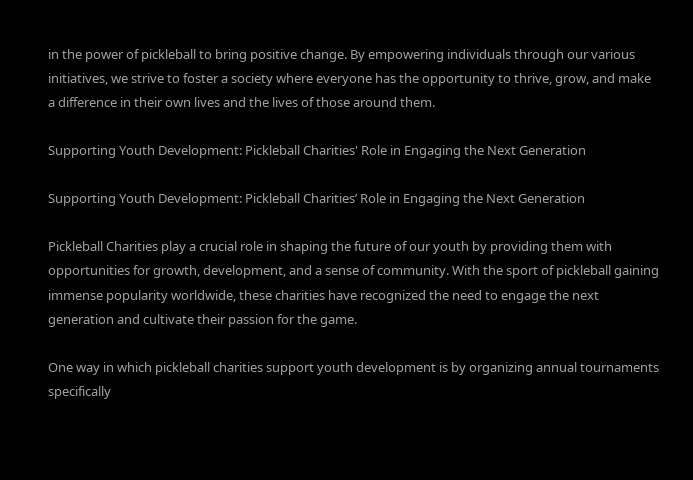in the power of pickleball to bring positive change. By empowering individuals through our various initiatives, we strive to foster a society where everyone has the opportunity to thrive, grow, and make a difference in their own lives and the lives of those around them.

Supporting Youth Development: Pickleball Charities' Role in Engaging the Next Generation

Supporting Youth Development: Pickleball Charities’ Role in Engaging the Next Generation

Pickleball Charities play a crucial role in shaping the future of our youth by providing them with opportunities for growth, development, and a sense of community. With the sport of pickleball gaining immense popularity worldwide, these charities have recognized the need to engage the next generation and cultivate their passion for the game.

One way in which pickleball charities support youth development is by organizing annual tournaments specifically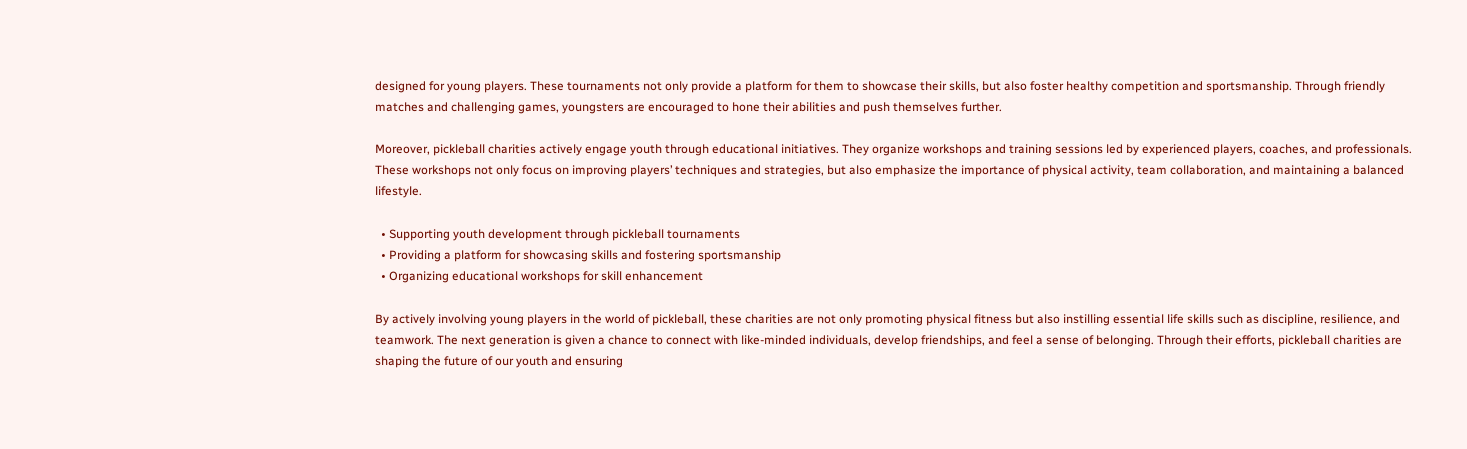designed for young players. These tournaments not only provide a platform for them to showcase their skills, but also foster healthy competition and sportsmanship. Through friendly matches and challenging games, youngsters are encouraged to hone their abilities and push themselves further.

Moreover, pickleball charities actively engage youth through educational initiatives. They organize workshops and training sessions led by experienced players, coaches, and professionals. These workshops not only focus on improving players’ techniques and strategies, but also emphasize the importance of physical activity, team collaboration, and maintaining a balanced lifestyle.

  • Supporting youth development through pickleball tournaments
  • Providing a platform for showcasing skills and fostering sportsmanship
  • Organizing educational workshops for skill enhancement

By actively involving young players in the world of pickleball, these charities are not only promoting physical fitness but also instilling essential life skills such as discipline, resilience, and teamwork. The next generation is given a chance to connect with like-minded individuals, develop friendships, and feel a sense of belonging. Through their efforts, pickleball charities are shaping the future of our youth and ensuring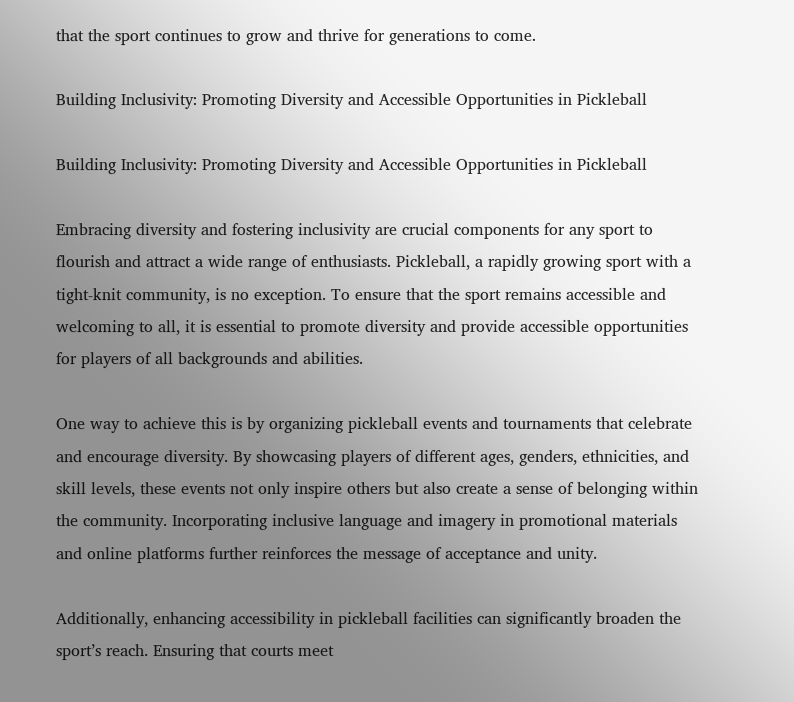that the sport continues to grow and thrive for generations to come.

Building Inclusivity: Promoting Diversity and Accessible Opportunities in Pickleball

Building Inclusivity: Promoting Diversity and Accessible Opportunities in Pickleball

Embracing diversity and fostering inclusivity are crucial components for any sport to flourish and attract a wide range of enthusiasts. Pickleball, a rapidly growing sport with a tight-knit community, is no exception. To ensure that the sport remains accessible and welcoming to all, it is essential to promote diversity and provide accessible opportunities for players of all backgrounds and abilities.

One way to achieve this is by organizing pickleball events and tournaments that celebrate and encourage diversity. By showcasing players of different ages, genders, ethnicities, and skill levels, these events not only inspire others but also create a sense of belonging within the community. Incorporating inclusive language and imagery in promotional materials and online platforms further reinforces the message of acceptance and unity.

Additionally, enhancing accessibility in pickleball facilities can significantly broaden the sport’s reach. Ensuring that courts meet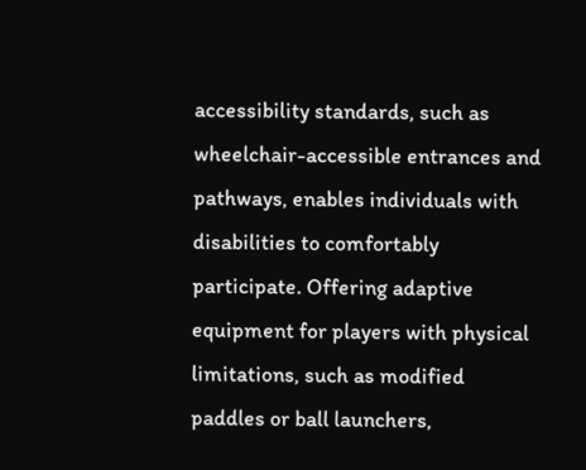accessibility standards, such as wheelchair-accessible entrances and pathways, enables individuals with disabilities to comfortably participate. Offering adaptive equipment for players with physical limitations, such as modified paddles or ball launchers,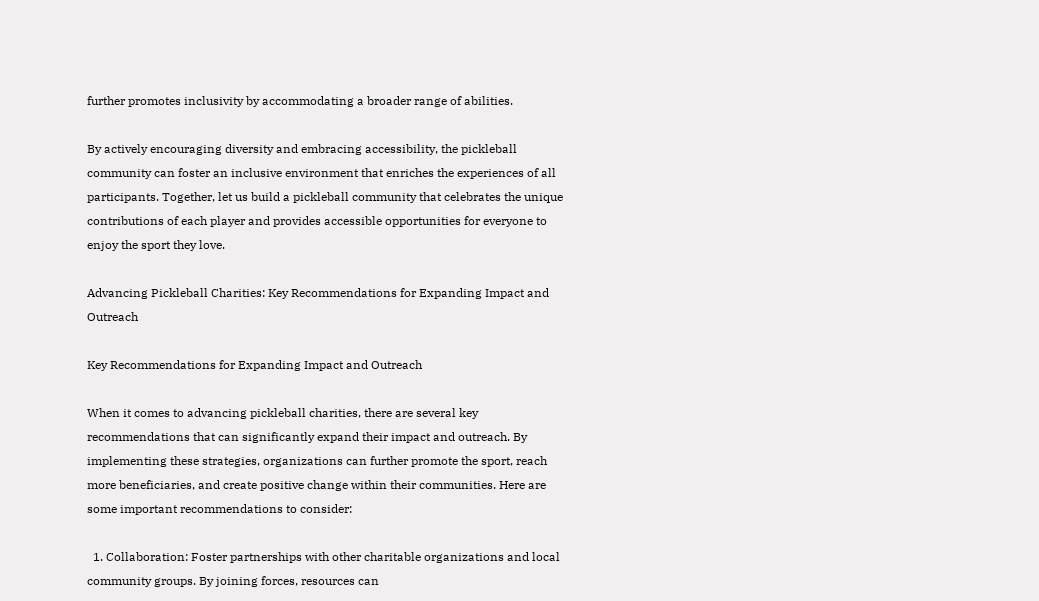further promotes inclusivity by accommodating a broader range of abilities.

By actively encouraging diversity and embracing accessibility, the pickleball community can foster an inclusive environment that enriches the experiences of all participants. Together, let us build a pickleball community that celebrates the unique contributions of each player and provides accessible opportunities for everyone to enjoy the sport they love.

Advancing Pickleball Charities: Key Recommendations for Expanding Impact and Outreach

Key Recommendations for Expanding Impact and Outreach

When it comes to advancing pickleball charities, there are several key recommendations that can significantly expand their impact and outreach. By implementing these strategies, organizations can further promote the sport, reach more beneficiaries, and create positive change within their communities. Here are some important recommendations to consider:

  1. Collaboration: Foster partnerships with other charitable organizations and local community groups. By joining forces, resources can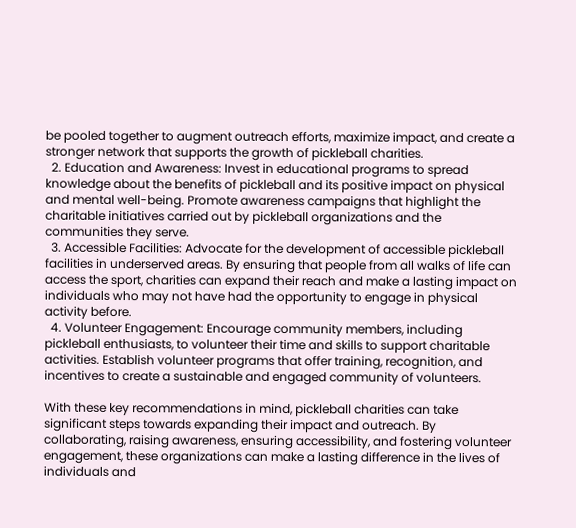be pooled together to augment outreach efforts, maximize impact, and create a stronger network that supports the growth of pickleball charities.
  2. Education and Awareness: Invest in educational programs to spread knowledge about the benefits of pickleball and its positive impact on physical and mental well-being. Promote awareness campaigns that highlight the charitable initiatives carried out by pickleball organizations and the communities they serve.
  3. Accessible Facilities: Advocate for the development of accessible pickleball facilities in underserved areas. By ensuring that people from all walks of life can access the sport, charities can expand their reach and make a lasting impact on individuals who may not have had the opportunity to engage in physical activity before.
  4. Volunteer Engagement: Encourage community members, including pickleball enthusiasts, to volunteer their time and skills to support charitable activities. Establish volunteer programs that offer training, recognition, and incentives to create a sustainable and engaged community of volunteers.

With these key recommendations in mind, pickleball charities can take significant steps towards expanding their impact and outreach. By collaborating, raising awareness, ensuring accessibility, and fostering volunteer engagement, these organizations can make a lasting difference in the lives of individuals and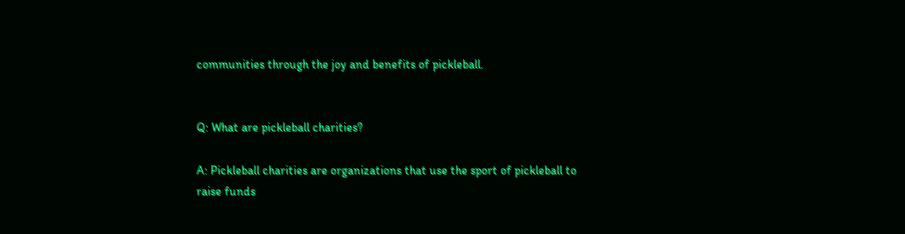communities through the joy and benefits of pickleball.


Q: What are pickleball charities?

A: Pickleball charities are organizations that use the sport of pickleball to raise funds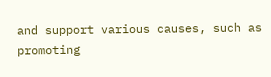and support various causes, such as promoting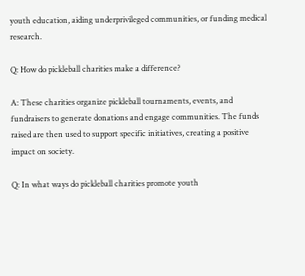youth education, aiding underprivileged communities, or funding medical research.

Q: How do pickleball charities make a difference?

A: These charities organize pickleball tournaments, events, and fundraisers to generate donations and engage communities. The funds raised are then used to support specific initiatives, creating a positive impact on society.

Q: In what ways do pickleball charities promote youth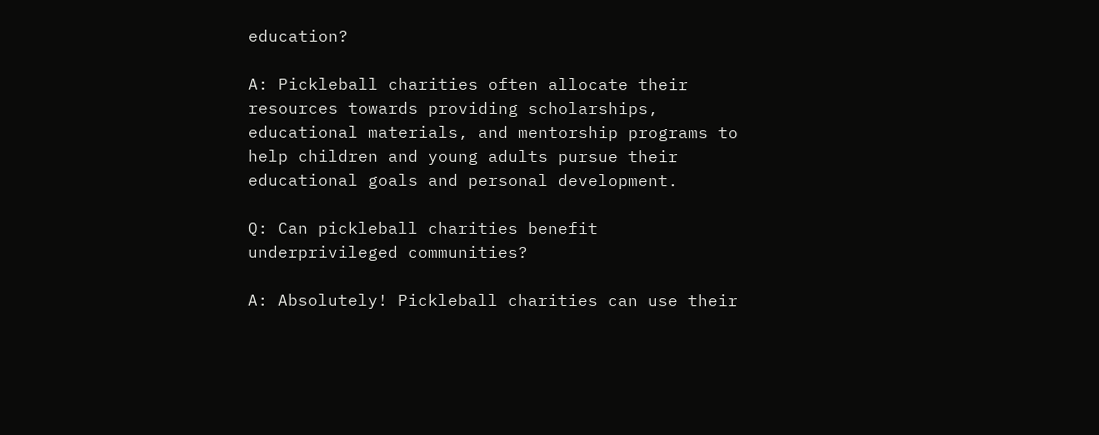education?

A: Pickleball charities often allocate their resources towards providing scholarships, educational materials, and mentorship programs to help children and young adults pursue their educational goals and personal development.

Q: Can pickleball charities benefit underprivileged communities?

A: Absolutely! Pickleball charities can use their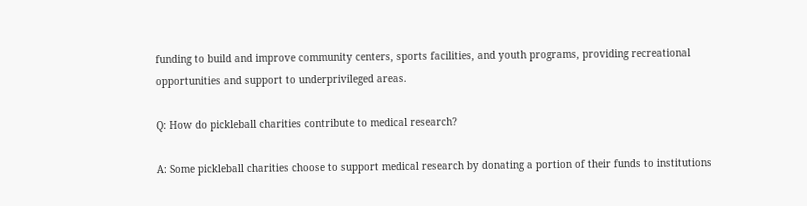funding to build and improve community centers, sports facilities, and youth programs, providing recreational opportunities and support to underprivileged areas.

Q: How do pickleball charities contribute to medical research?

A: Some pickleball charities choose to support medical research by donating a portion of their funds to institutions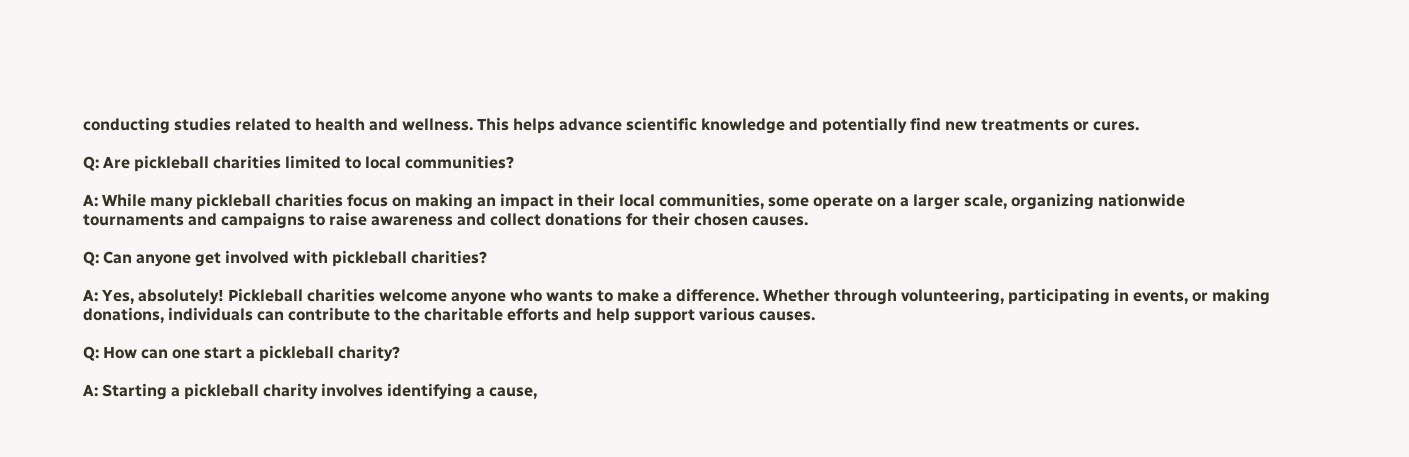conducting studies related to health and wellness. This helps advance scientific knowledge and potentially find new treatments or cures.

Q: Are pickleball charities limited to local communities?

A: While many pickleball charities focus on making an impact in their local communities, some operate on a larger scale, organizing nationwide tournaments and campaigns to raise awareness and collect donations for their chosen causes.

Q: Can anyone get involved with pickleball charities?

A: Yes, absolutely! Pickleball charities welcome anyone who wants to make a difference. Whether through volunteering, participating in events, or making donations, individuals can contribute to the charitable efforts and help support various causes.

Q: How can one start a pickleball charity?

A: Starting a pickleball charity involves identifying a cause,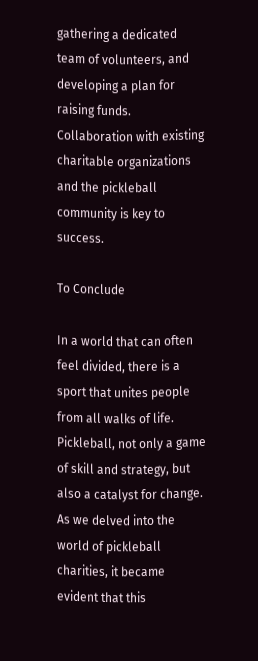gathering a dedicated team of volunteers, and developing a plan for raising funds. Collaboration with existing charitable organizations and the pickleball community is key to success.

To Conclude

In a world that can often feel divided, there is a sport that unites people from all walks of life. Pickleball, not only a game of skill and strategy, but also a catalyst for change. As we delved into the world of pickleball charities, it became evident that this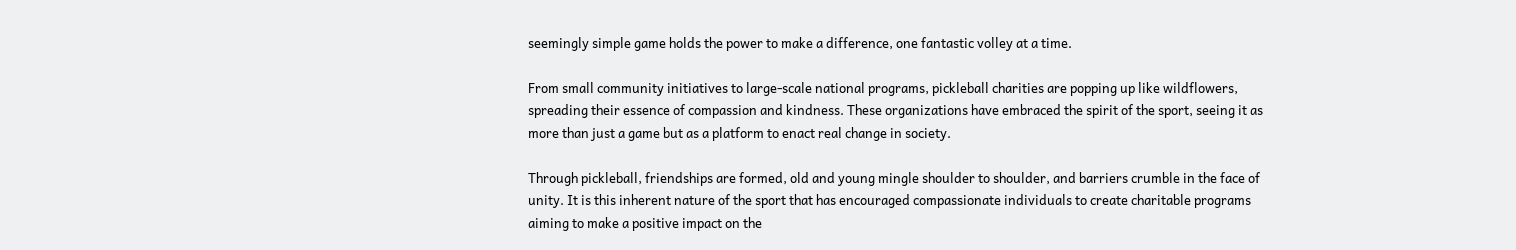seemingly simple game holds the power to make a difference, one fantastic volley at a time.

From small community initiatives to large-scale national programs, pickleball charities are popping up like wildflowers, spreading their essence of compassion and kindness. These organizations have embraced the spirit of the sport, seeing it as more than just a game but as a platform to enact real change in society.

Through pickleball, friendships are formed, old and young mingle shoulder to shoulder, and barriers crumble in the face of unity. It is this inherent nature of the sport that has encouraged compassionate individuals to create charitable programs aiming to make a positive impact on the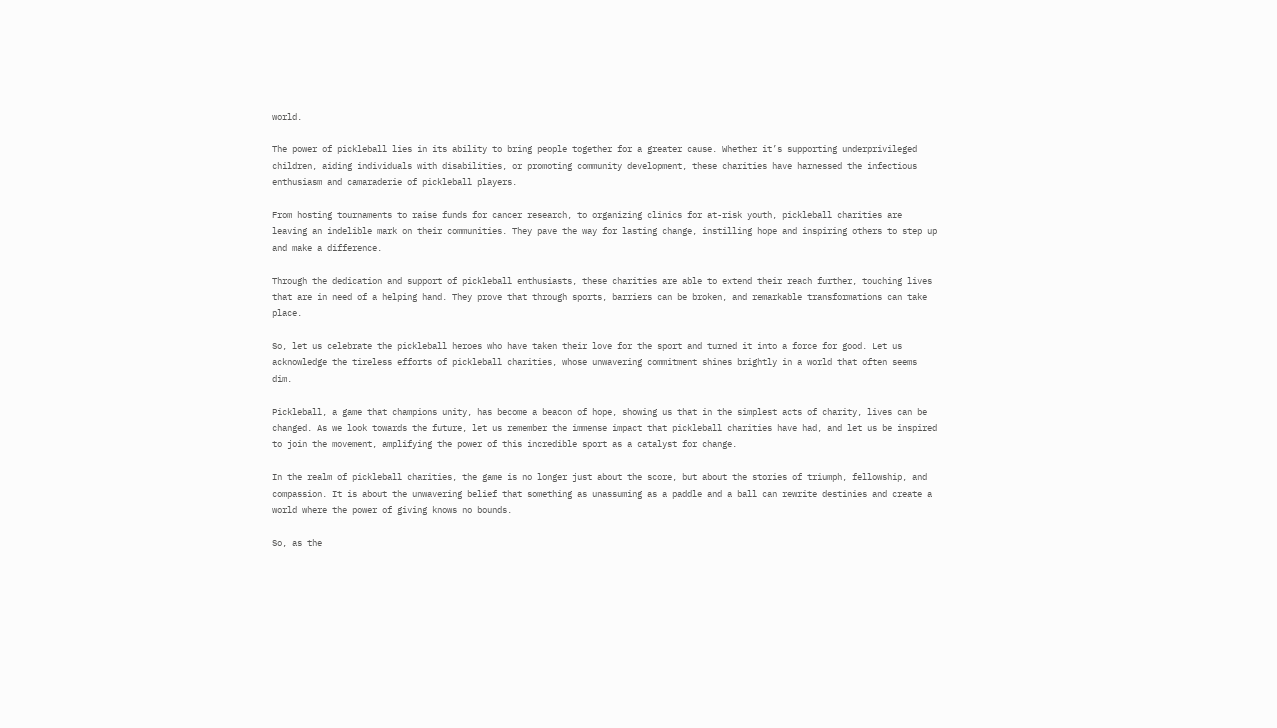world.

The power of pickleball lies in its ability to bring people together for a greater cause. Whether it’s supporting underprivileged children, aiding individuals with disabilities, or promoting community development, these charities have harnessed the infectious enthusiasm and camaraderie of pickleball players.

From hosting tournaments to raise funds for cancer research, to organizing clinics for at-risk youth, pickleball charities are leaving an indelible mark on their communities. They pave the way for lasting change, instilling hope and inspiring others to step up and make a difference.

Through the dedication and support of pickleball enthusiasts, these charities are able to extend their reach further, touching lives that are in need of a helping hand. They prove that through sports, barriers can be broken, and remarkable transformations can take place.

So, let us celebrate the pickleball heroes who have taken their love for the sport and turned it into a force for good. Let us acknowledge the tireless efforts of pickleball charities, whose unwavering commitment shines brightly in a world that often seems dim.

Pickleball, a game that champions unity, has become a beacon of hope, showing us that in the simplest acts of charity, lives can be changed. As we look towards the future, let us remember the immense impact that pickleball charities have had, and let us be inspired to join the movement, amplifying the power of this incredible sport as a catalyst for change.

In the realm of pickleball charities, the game is no longer just about the score, but about the stories of triumph, fellowship, and compassion. It is about the unwavering belief that something as unassuming as a paddle and a ball can rewrite destinies and create a world where the power of giving knows no bounds.

So, as the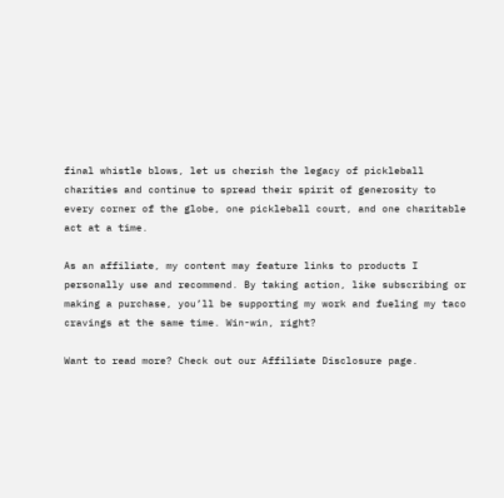final whistle blows, let us cherish the legacy of pickleball charities and continue to spread their spirit of generosity to every corner of the globe, one pickleball court, and one charitable act at a time.

As an affiliate, my content may feature links to products I personally use and recommend. By taking action, like subscribing or making a purchase, you’ll be supporting my work and fueling my taco cravings at the same time. Win-win, right?

Want to read more? Check out our Affiliate Disclosure page.